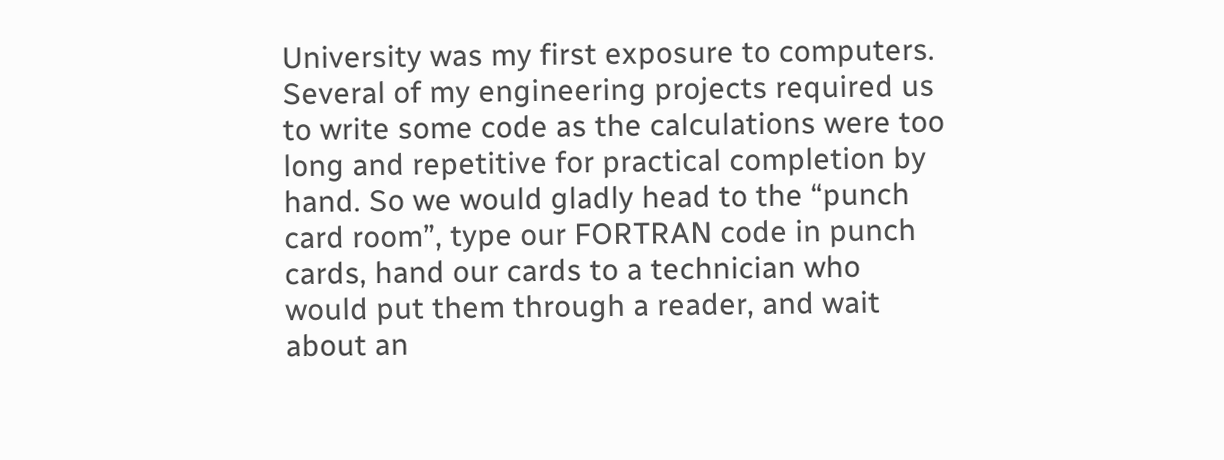University was my first exposure to computers. Several of my engineering projects required us to write some code as the calculations were too long and repetitive for practical completion by hand. So we would gladly head to the “punch card room”, type our FORTRAN code in punch cards, hand our cards to a technician who would put them through a reader, and wait about an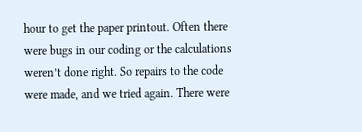hour to get the paper printout. Often there were bugs in our coding or the calculations weren’t done right. So repairs to the code were made, and we tried again. There were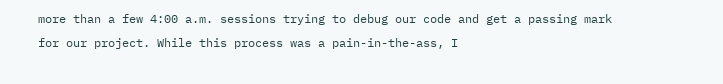more than a few 4:00 a.m. sessions trying to debug our code and get a passing mark for our project. While this process was a pain-in-the-ass, I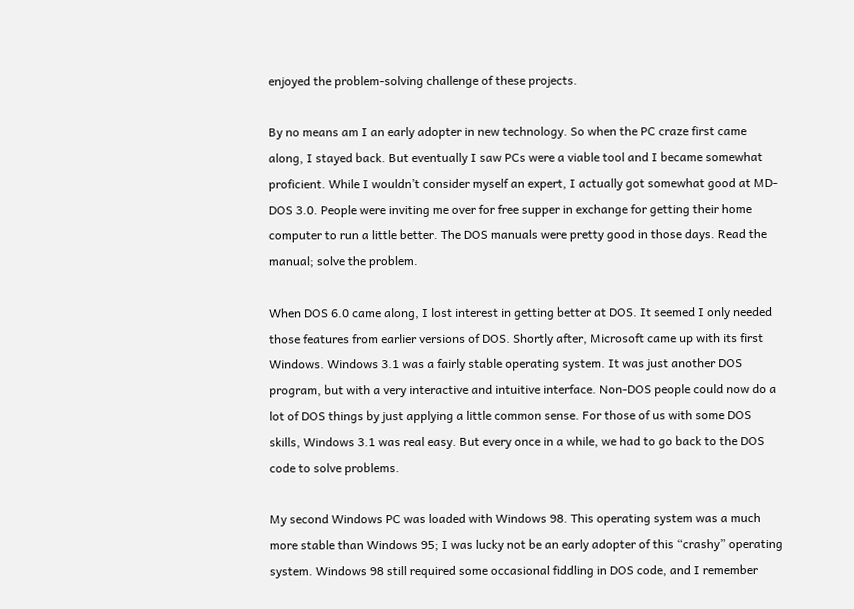enjoyed the problem-solving challenge of these projects.

By no means am I an early adopter in new technology. So when the PC craze first came along, I stayed back. But eventually I saw PCs were a viable tool and I became somewhat proficient. While I wouldn’t consider myself an expert, I actually got somewhat good at MD-DOS 3.0. People were inviting me over for free supper in exchange for getting their home computer to run a little better. The DOS manuals were pretty good in those days. Read the manual; solve the problem.

When DOS 6.0 came along, I lost interest in getting better at DOS. It seemed I only needed those features from earlier versions of DOS. Shortly after, Microsoft came up with its first Windows. Windows 3.1 was a fairly stable operating system. It was just another DOS program, but with a very interactive and intuitive interface. Non-DOS people could now do a lot of DOS things by just applying a little common sense. For those of us with some DOS skills, Windows 3.1 was real easy. But every once in a while, we had to go back to the DOS code to solve problems.

My second Windows PC was loaded with Windows 98. This operating system was a much more stable than Windows 95; I was lucky not be an early adopter of this “crashy” operating system. Windows 98 still required some occasional fiddling in DOS code, and I remember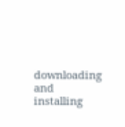downloading and installing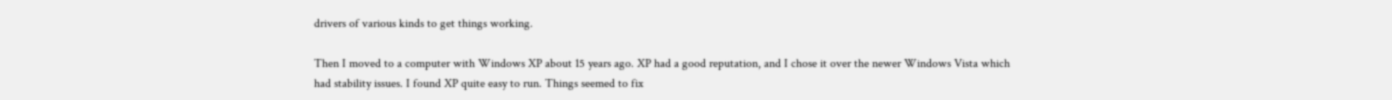drivers of various kinds to get things working.

Then I moved to a computer with Windows XP about 15 years ago. XP had a good reputation, and I chose it over the newer Windows Vista which had stability issues. I found XP quite easy to run. Things seemed to fix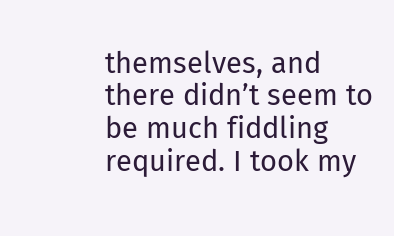themselves, and there didn’t seem to be much fiddling required. I took my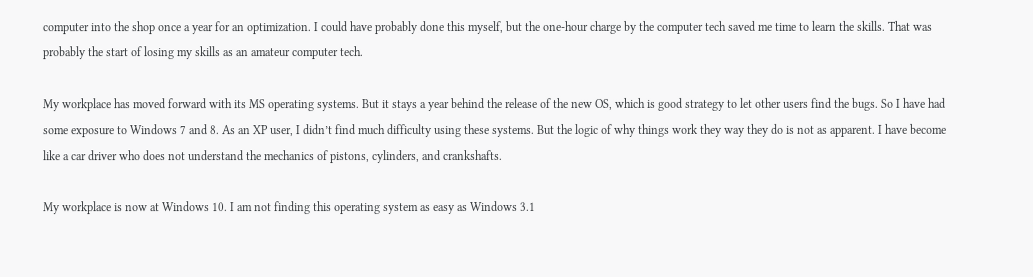computer into the shop once a year for an optimization. I could have probably done this myself, but the one-hour charge by the computer tech saved me time to learn the skills. That was probably the start of losing my skills as an amateur computer tech.

My workplace has moved forward with its MS operating systems. But it stays a year behind the release of the new OS, which is good strategy to let other users find the bugs. So I have had some exposure to Windows 7 and 8. As an XP user, I didn’t find much difficulty using these systems. But the logic of why things work they way they do is not as apparent. I have become like a car driver who does not understand the mechanics of pistons, cylinders, and crankshafts.

My workplace is now at Windows 10. I am not finding this operating system as easy as Windows 3.1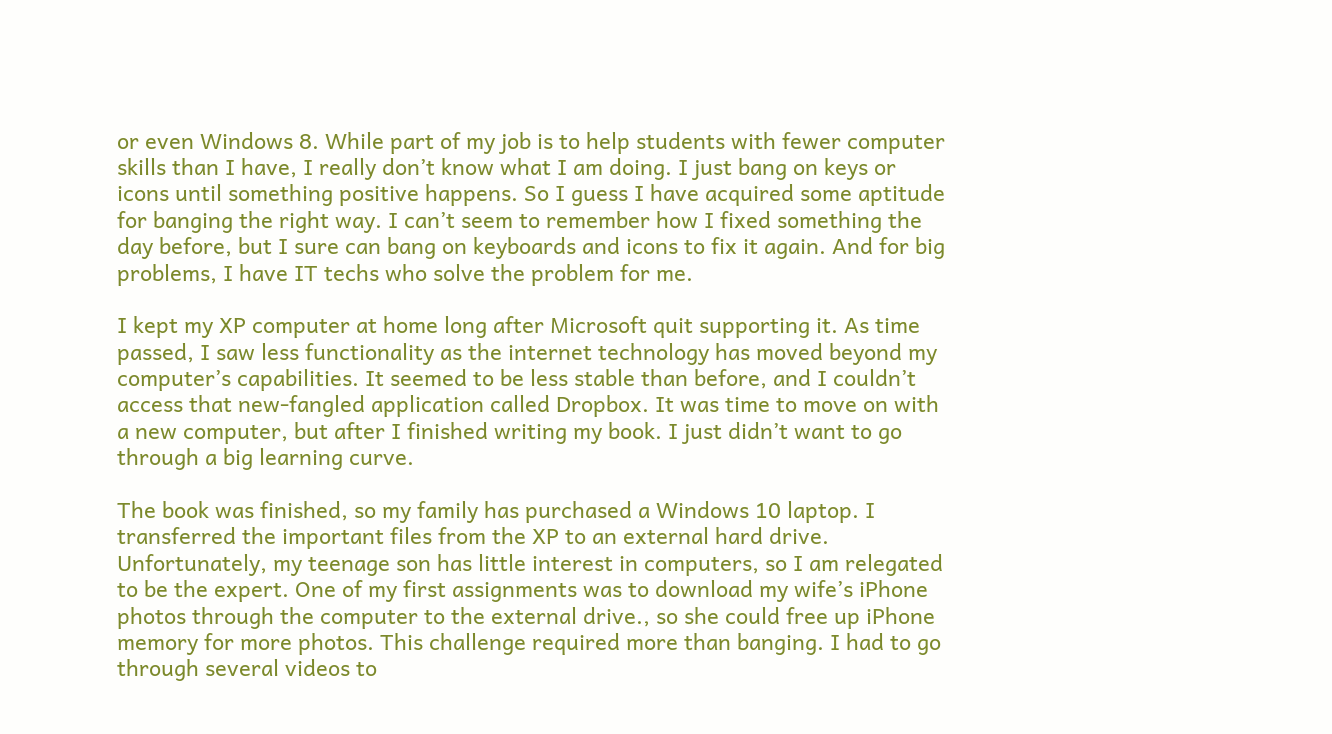or even Windows 8. While part of my job is to help students with fewer computer skills than I have, I really don’t know what I am doing. I just bang on keys or icons until something positive happens. So I guess I have acquired some aptitude for banging the right way. I can’t seem to remember how I fixed something the day before, but I sure can bang on keyboards and icons to fix it again. And for big problems, I have IT techs who solve the problem for me.

I kept my XP computer at home long after Microsoft quit supporting it. As time passed, I saw less functionality as the internet technology has moved beyond my computer’s capabilities. It seemed to be less stable than before, and I couldn’t access that new-fangled application called Dropbox. It was time to move on with a new computer, but after I finished writing my book. I just didn’t want to go through a big learning curve.

The book was finished, so my family has purchased a Windows 10 laptop. I transferred the important files from the XP to an external hard drive. Unfortunately, my teenage son has little interest in computers, so I am relegated to be the expert. One of my first assignments was to download my wife’s iPhone photos through the computer to the external drive., so she could free up iPhone memory for more photos. This challenge required more than banging. I had to go through several videos to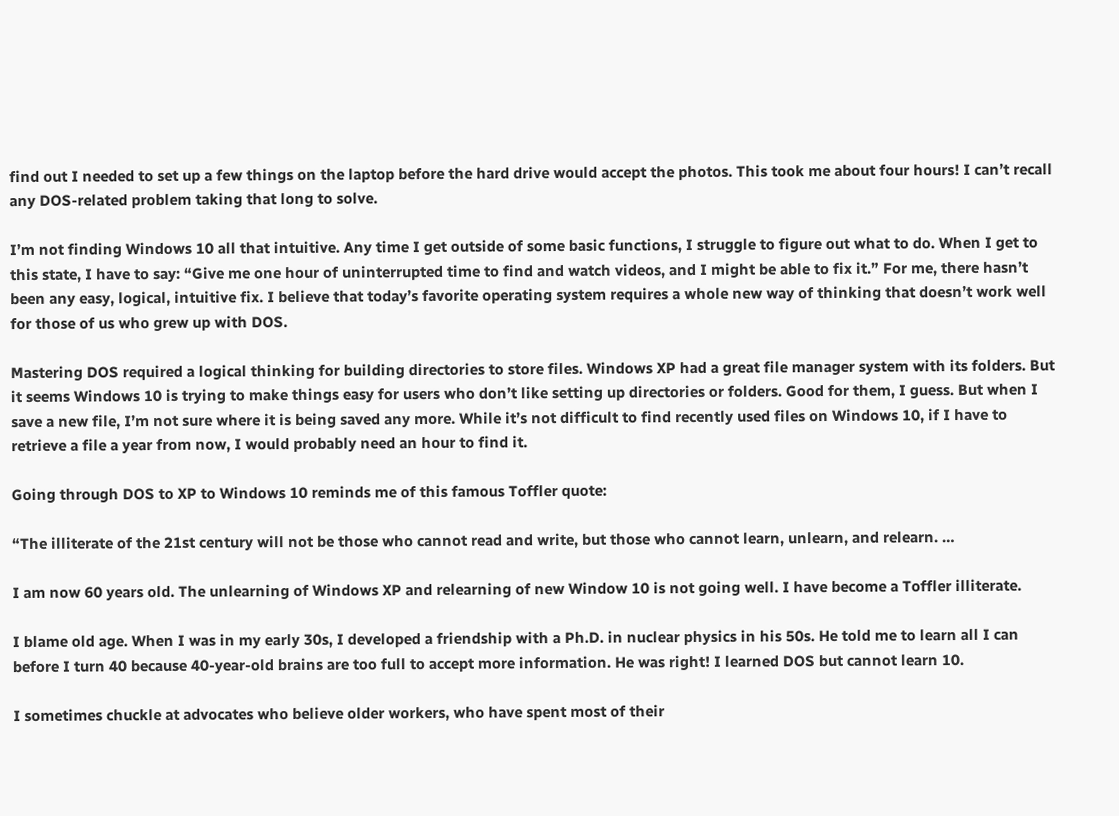find out I needed to set up a few things on the laptop before the hard drive would accept the photos. This took me about four hours! I can’t recall any DOS-related problem taking that long to solve.

I’m not finding Windows 10 all that intuitive. Any time I get outside of some basic functions, I struggle to figure out what to do. When I get to this state, I have to say: “Give me one hour of uninterrupted time to find and watch videos, and I might be able to fix it.” For me, there hasn’t been any easy, logical, intuitive fix. I believe that today’s favorite operating system requires a whole new way of thinking that doesn’t work well for those of us who grew up with DOS.

Mastering DOS required a logical thinking for building directories to store files. Windows XP had a great file manager system with its folders. But it seems Windows 10 is trying to make things easy for users who don’t like setting up directories or folders. Good for them, I guess. But when I save a new file, I’m not sure where it is being saved any more. While it’s not difficult to find recently used files on Windows 10, if I have to retrieve a file a year from now, I would probably need an hour to find it.

Going through DOS to XP to Windows 10 reminds me of this famous Toffler quote:

“The illiterate of the 21st century will not be those who cannot read and write, but those who cannot learn, unlearn, and relearn. …

I am now 60 years old. The unlearning of Windows XP and relearning of new Window 10 is not going well. I have become a Toffler illiterate.

I blame old age. When I was in my early 30s, I developed a friendship with a Ph.D. in nuclear physics in his 50s. He told me to learn all I can before I turn 40 because 40-year-old brains are too full to accept more information. He was right! I learned DOS but cannot learn 10.

I sometimes chuckle at advocates who believe older workers, who have spent most of their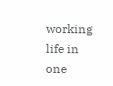working life in one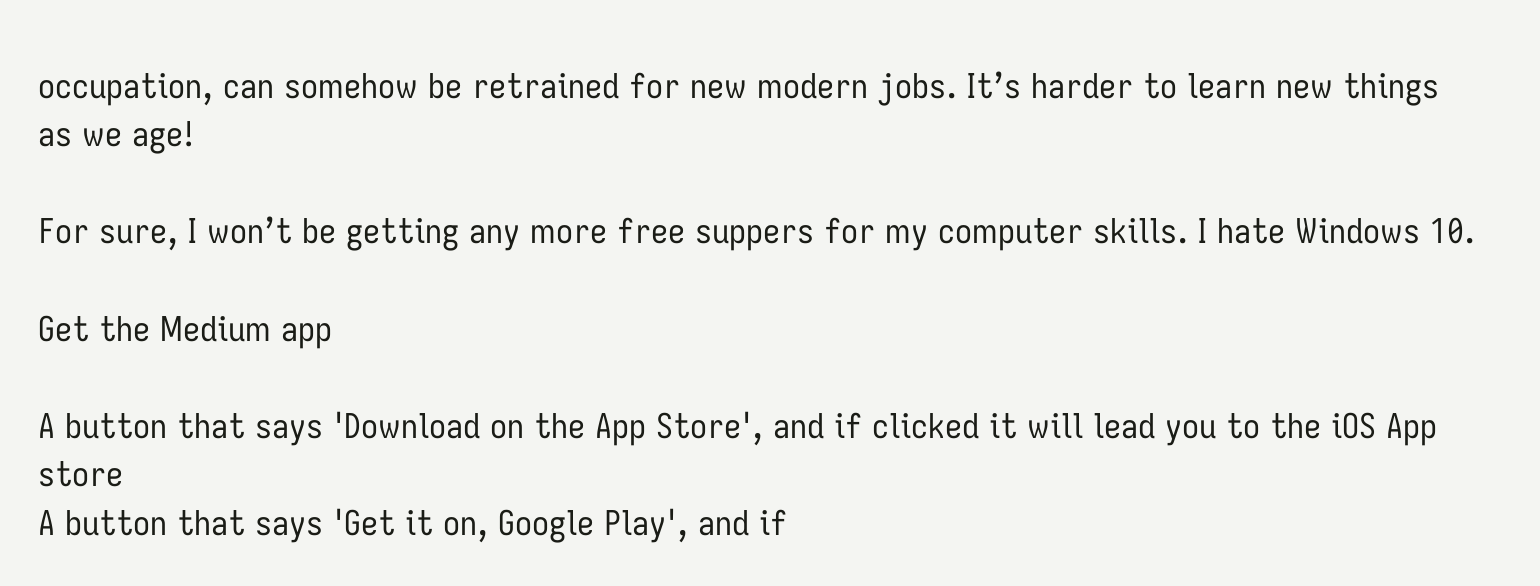occupation, can somehow be retrained for new modern jobs. It’s harder to learn new things as we age!

For sure, I won’t be getting any more free suppers for my computer skills. I hate Windows 10.

Get the Medium app

A button that says 'Download on the App Store', and if clicked it will lead you to the iOS App store
A button that says 'Get it on, Google Play', and if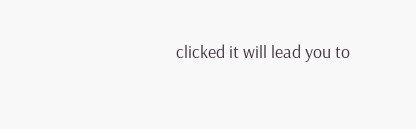clicked it will lead you to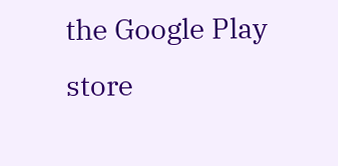the Google Play store